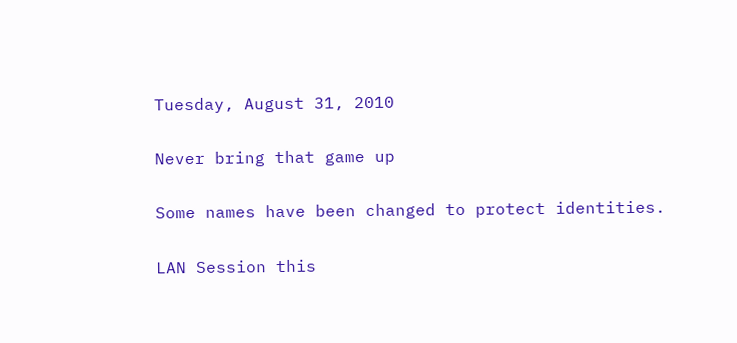Tuesday, August 31, 2010

Never bring that game up

Some names have been changed to protect identities.

LAN Session this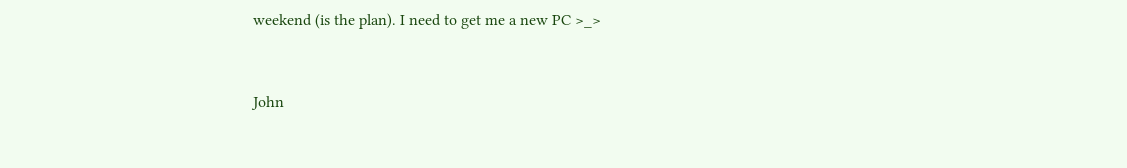weekend (is the plan). I need to get me a new PC >_>


John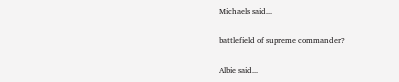Michaels said...

battlefield of supreme commander?

Albie said...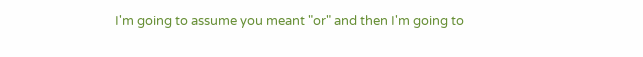I'm going to assume you meant "or" and then I'm going to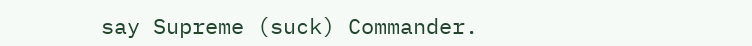say Supreme (suck) Commander.